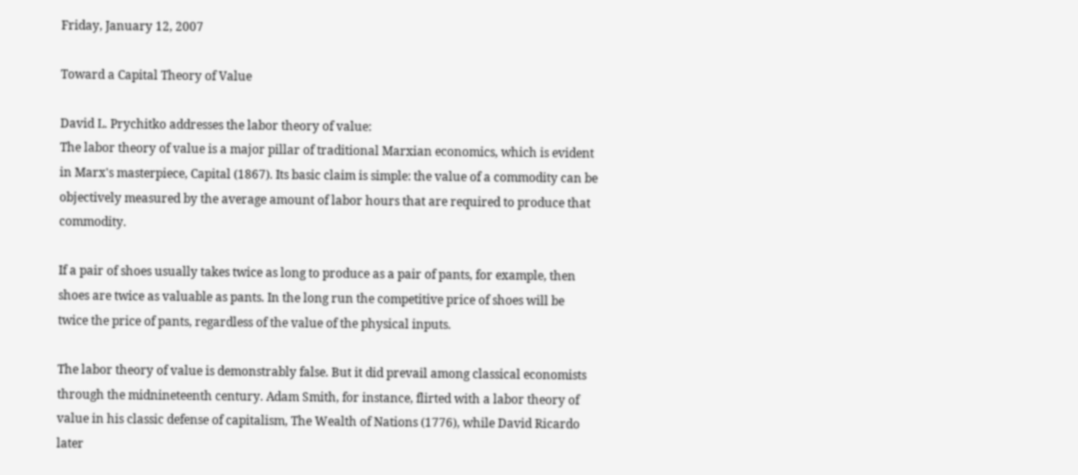Friday, January 12, 2007

Toward a Capital Theory of Value

David L. Prychitko addresses the labor theory of value:
The labor theory of value is a major pillar of traditional Marxian economics, which is evident in Marx's masterpiece, Capital (1867). Its basic claim is simple: the value of a commodity can be objectively measured by the average amount of labor hours that are required to produce that commodity.

If a pair of shoes usually takes twice as long to produce as a pair of pants, for example, then shoes are twice as valuable as pants. In the long run the competitive price of shoes will be twice the price of pants, regardless of the value of the physical inputs.

The labor theory of value is demonstrably false. But it did prevail among classical economists through the midnineteenth century. Adam Smith, for instance, flirted with a labor theory of value in his classic defense of capitalism, The Wealth of Nations (1776), while David Ricardo later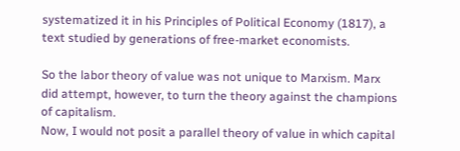systematized it in his Principles of Political Economy (1817), a text studied by generations of free-market economists.

So the labor theory of value was not unique to Marxism. Marx did attempt, however, to turn the theory against the champions of capitalism.
Now, I would not posit a parallel theory of value in which capital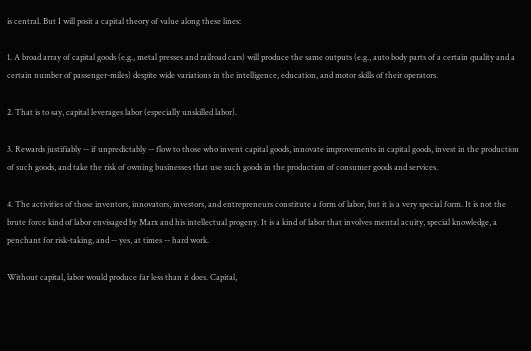is central. But I will posit a capital theory of value along these lines:

1. A broad array of capital goods (e.g., metal presses and railroad cars) will produce the same outputs (e.g., auto body parts of a certain quality and a certain number of passenger-miles) despite wide variations in the intelligence, education, and motor skills of their operators.

2. That is to say, capital leverages labor (especially unskilled labor).

3. Rewards justifiably -- if unpredictably -- flow to those who invent capital goods, innovate improvements in capital goods, invest in the production of such goods, and take the risk of owning businesses that use such goods in the production of consumer goods and services.

4. The activities of those inventors, innovators, investors, and entrepreneurs constitute a form of labor, but it is a very special form. It is not the brute force kind of labor envisaged by Marx and his intellectual progeny. It is a kind of labor that involves mental acuity, special knowledge, a penchant for risk-taking, and -- yes, at times -- hard work.

Without capital, labor would produce far less than it does. Capital,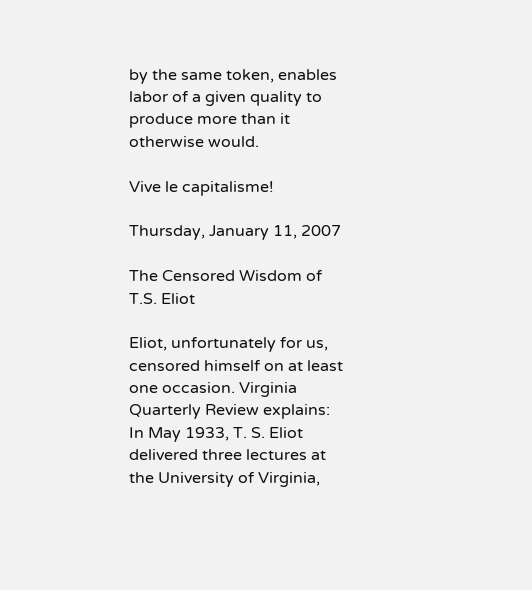by the same token, enables labor of a given quality to produce more than it otherwise would.

Vive le capitalisme!

Thursday, January 11, 2007

The Censored Wisdom of T.S. Eliot

Eliot, unfortunately for us, censored himself on at least one occasion. Virginia Quarterly Review explains:
In May 1933, T. S. Eliot delivered three lectures at the University of Virginia,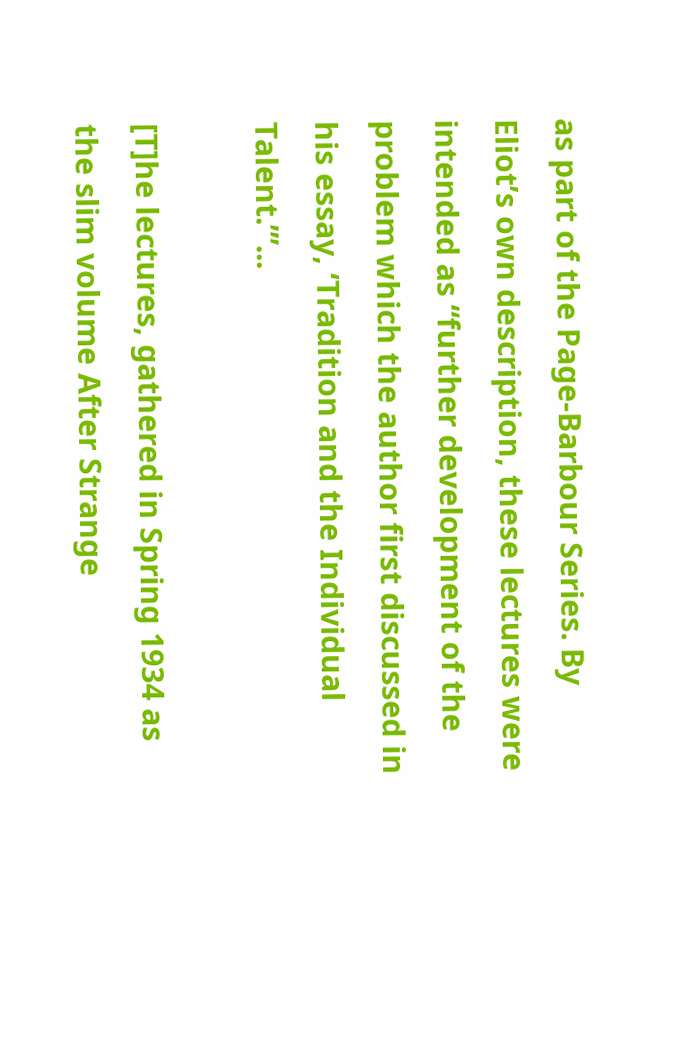as part of the Page-Barbour Series. By Eliot’s own description, these lectures were intended as “further development of the problem which the author first discussed in his essay, ‘Tradition and the Individual Talent.’”...

[T]he lectures, gathered in Spring 1934 as the slim volume After Strange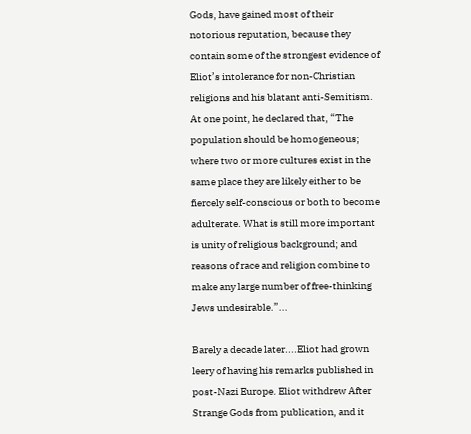Gods, have gained most of their notorious reputation, because they contain some of the strongest evidence of Eliot’s intolerance for non-Christian religions and his blatant anti-Semitism. At one point, he declared that, “The population should be homogeneous; where two or more cultures exist in the same place they are likely either to be fiercely self-conscious or both to become adulterate. What is still more important is unity of religious background; and reasons of race and religion combine to make any large number of free-thinking Jews undesirable.”...

Barely a decade later....Eliot had grown leery of having his remarks published in post-Nazi Europe. Eliot withdrew After Strange Gods from publication, and it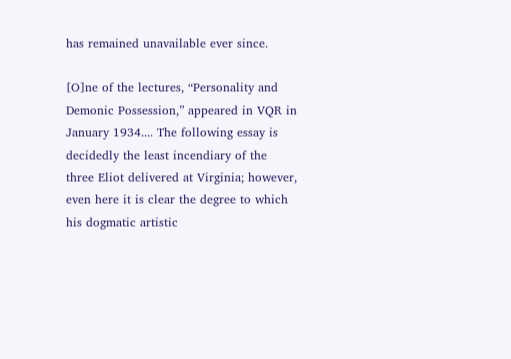has remained unavailable ever since.

[O]ne of the lectures, “Personality and Demonic Possession,” appeared in VQR in January 1934.... The following essay is decidedly the least incendiary of the three Eliot delivered at Virginia; however, even here it is clear the degree to which his dogmatic artistic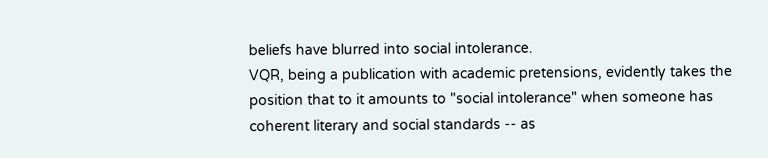beliefs have blurred into social intolerance.
VQR, being a publication with academic pretensions, evidently takes the position that to it amounts to "social intolerance" when someone has coherent literary and social standards -- as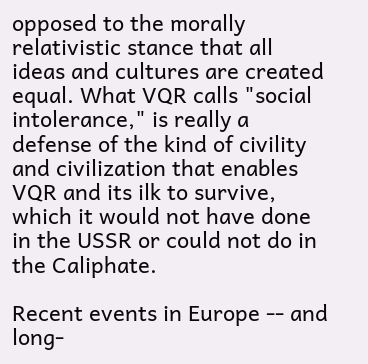opposed to the morally relativistic stance that all ideas and cultures are created equal. What VQR calls "social intolerance," is really a defense of the kind of civility and civilization that enables VQR and its ilk to survive, which it would not have done in the USSR or could not do in the Caliphate.

Recent events in Europe -- and long-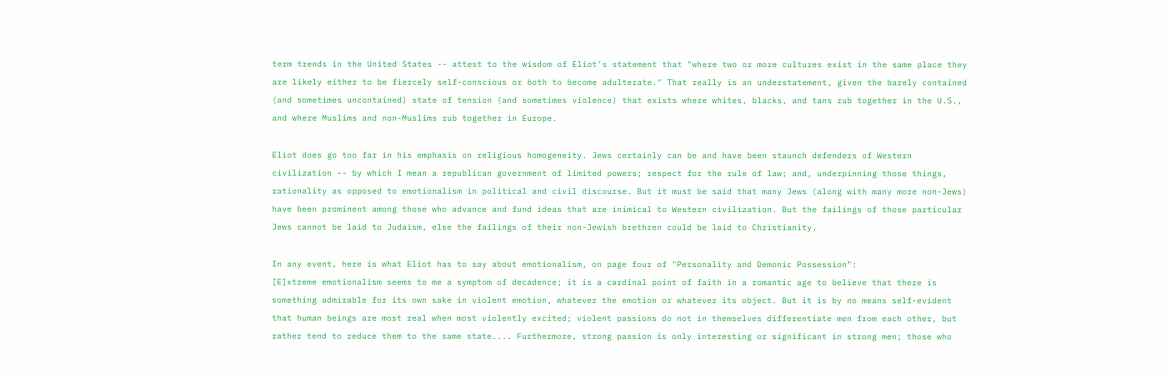term trends in the United States -- attest to the wisdom of Eliot's statement that "where two or more cultures exist in the same place they are likely either to be fiercely self-conscious or both to become adulterate." That really is an understatement, given the barely contained (and sometimes uncontained) state of tension (and sometimes violence) that exists where whites, blacks, and tans rub together in the U.S., and where Muslims and non-Muslims rub together in Europe.

Eliot does go too far in his emphasis on religious homogeneity. Jews certainly can be and have been staunch defenders of Western civilization -- by which I mean a republican government of limited powers; respect for the rule of law; and, underpinning those things, rationality as opposed to emotionalism in political and civil discourse. But it must be said that many Jews (along with many more non-Jews) have been prominent among those who advance and fund ideas that are inimical to Western civilization. But the failings of those particular Jews cannot be laid to Judaism, else the failings of their non-Jewish brethren could be laid to Christianity.

In any event, here is what Eliot has to say about emotionalism, on page four of "Personality and Demonic Possession":
[E]xtreme emotionalism seems to me a symptom of decadence; it is a cardinal point of faith in a romantic age to believe that there is something admirable for its own sake in violent emotion, whatever the emotion or whatever its object. But it is by no means self-evident that human beings are most real when most violently excited; violent passions do not in themselves differentiate men from each other, but rather tend to reduce them to the same state.... Furthermore, strong passion is only interesting or significant in strong men; those who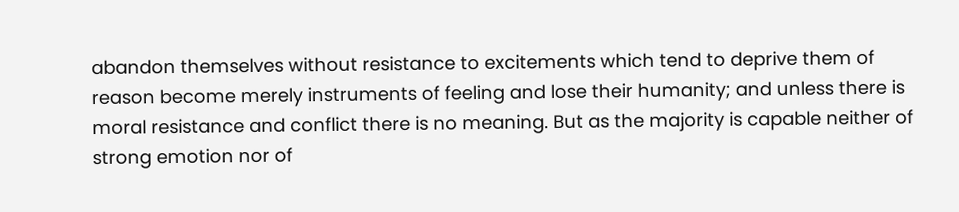abandon themselves without resistance to excitements which tend to deprive them of reason become merely instruments of feeling and lose their humanity; and unless there is moral resistance and conflict there is no meaning. But as the majority is capable neither of strong emotion nor of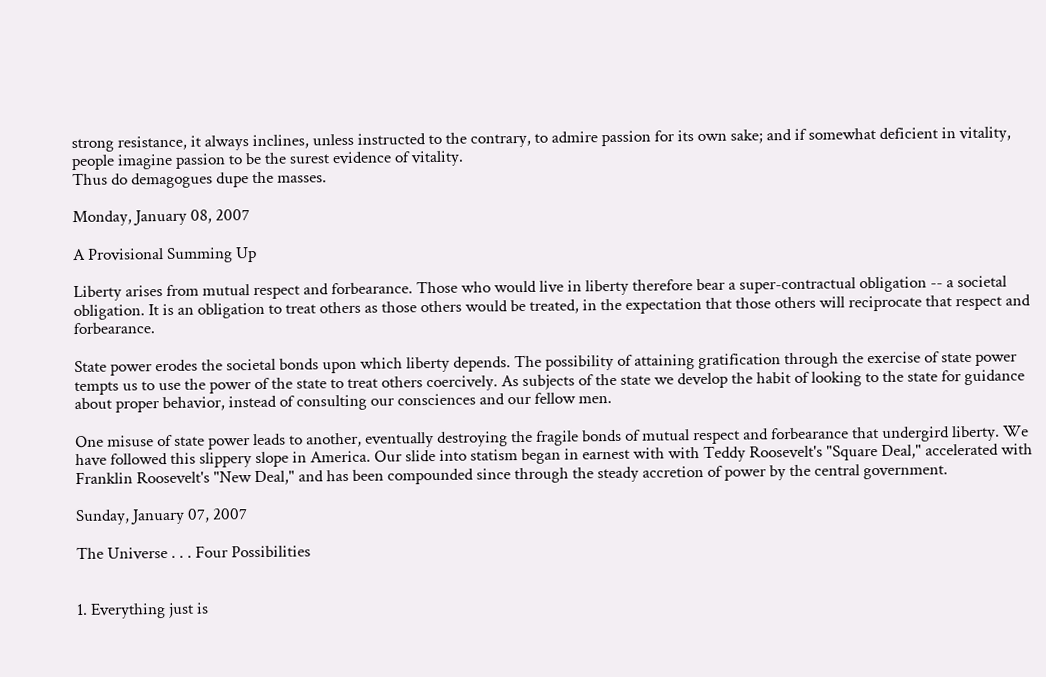strong resistance, it always inclines, unless instructed to the contrary, to admire passion for its own sake; and if somewhat deficient in vitality, people imagine passion to be the surest evidence of vitality.
Thus do demagogues dupe the masses.

Monday, January 08, 2007

A Provisional Summing Up

Liberty arises from mutual respect and forbearance. Those who would live in liberty therefore bear a super-contractual obligation -- a societal obligation. It is an obligation to treat others as those others would be treated, in the expectation that those others will reciprocate that respect and forbearance.

State power erodes the societal bonds upon which liberty depends. The possibility of attaining gratification through the exercise of state power tempts us to use the power of the state to treat others coercively. As subjects of the state we develop the habit of looking to the state for guidance about proper behavior, instead of consulting our consciences and our fellow men.

One misuse of state power leads to another, eventually destroying the fragile bonds of mutual respect and forbearance that undergird liberty. We have followed this slippery slope in America. Our slide into statism began in earnest with with Teddy Roosevelt's "Square Deal," accelerated with Franklin Roosevelt's "New Deal," and has been compounded since through the steady accretion of power by the central government.

Sunday, January 07, 2007

The Universe . . . Four Possibilities


1. Everything just is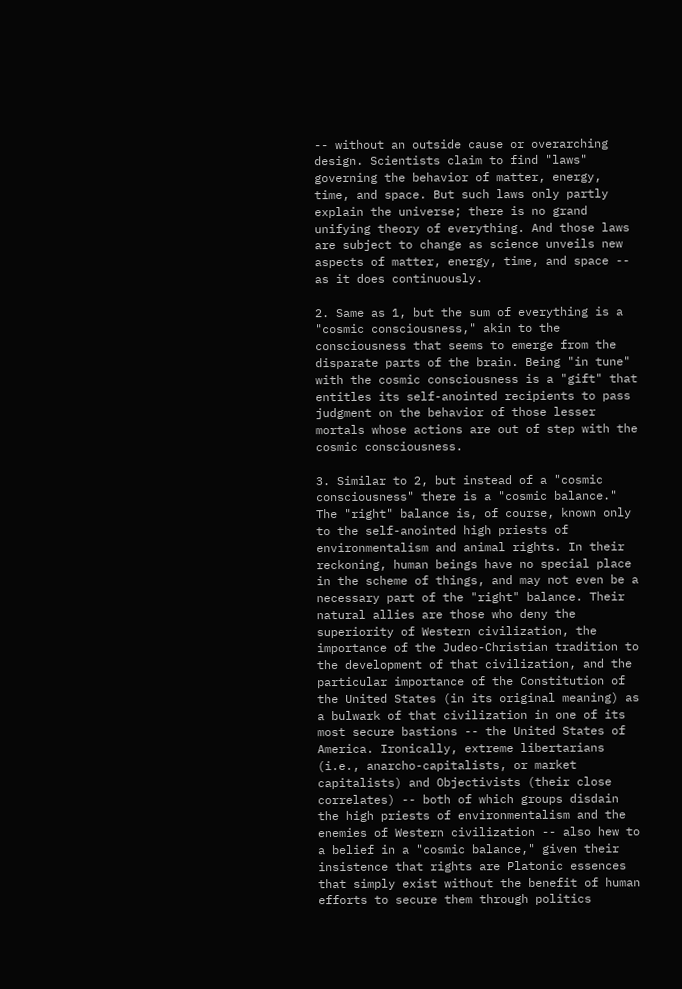-- without an outside cause or overarching design. Scientists claim to find "laws" governing the behavior of matter, energy, time, and space. But such laws only partly explain the universe; there is no grand unifying theory of everything. And those laws are subject to change as science unveils new aspects of matter, energy, time, and space -- as it does continuously.

2. Same as 1, but the sum of everything is a "cosmic consciousness," akin to the consciousness that seems to emerge from the disparate parts of the brain. Being "in tune" with the cosmic consciousness is a "gift" that entitles its self-anointed recipients to pass judgment on the behavior of those lesser mortals whose actions are out of step with the cosmic consciousness.

3. Similar to 2, but instead of a "cosmic consciousness" there is a "cosmic balance." The "right" balance is, of course, known only to the self-anointed high priests of environmentalism and animal rights. In their reckoning, human beings have no special place in the scheme of things, and may not even be a necessary part of the "right" balance. Their natural allies are those who deny the superiority of Western civilization, the importance of the Judeo-Christian tradition to the development of that civilization, and the particular importance of the Constitution of the United States (in its original meaning) as a bulwark of that civilization in one of its most secure bastions -- the United States of America. Ironically, extreme libertarians (i.e., anarcho-capitalists, or market capitalists) and Objectivists (their close correlates) -- both of which groups disdain the high priests of environmentalism and the enemies of Western civilization -- also hew to a belief in a "cosmic balance," given their insistence that rights are Platonic essences that simply exist without the benefit of human efforts to secure them through politics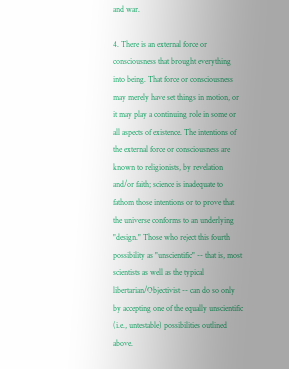and war.

4. There is an external force or consciousness that brought everything into being. That force or consciousness may merely have set things in motion, or it may play a continuing role in some or all aspects of existence. The intentions of the external force or consciousness are known to religionists, by revelation and/or faith; science is inadequate to fathom those intentions or to prove that the universe conforms to an underlying "design." Those who reject this fourth possibility as "unscientific" -- that is, most scientists as well as the typical libertarian/Objectivist -- can do so only by accepting one of the equally unscientific (i.e., untestable) possibilities outlined above.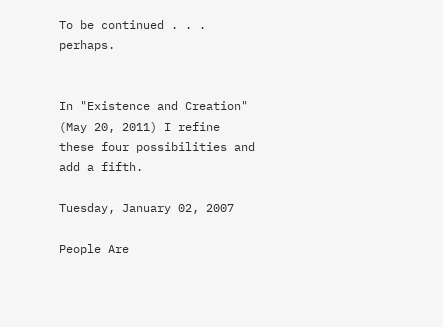To be continued . . . perhaps.


In "Existence and Creation" (May 20, 2011) I refine these four possibilities and add a fifth.

Tuesday, January 02, 2007

People Are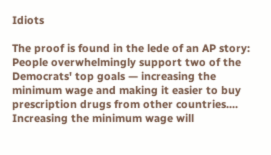Idiots

The proof is found in the lede of an AP story:
People overwhelmingly support two of the Democrats' top goals — increasing the minimum wage and making it easier to buy prescription drugs from other countries....
Increasing the minimum wage will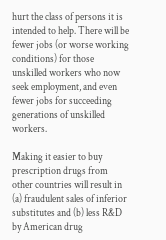hurt the class of persons it is intended to help. There will be fewer jobs (or worse working conditions) for those unskilled workers who now seek employment, and even fewer jobs for succeeding generations of unskilled workers.

Making it easier to buy prescription drugs from other countries will result in (a) fraudulent sales of inferior substitutes and (b) less R&D by American drug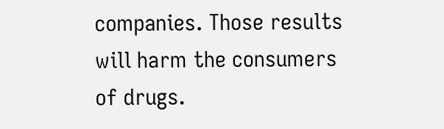companies. Those results will harm the consumers of drugs.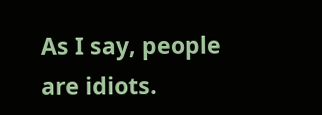As I say, people are idiots.